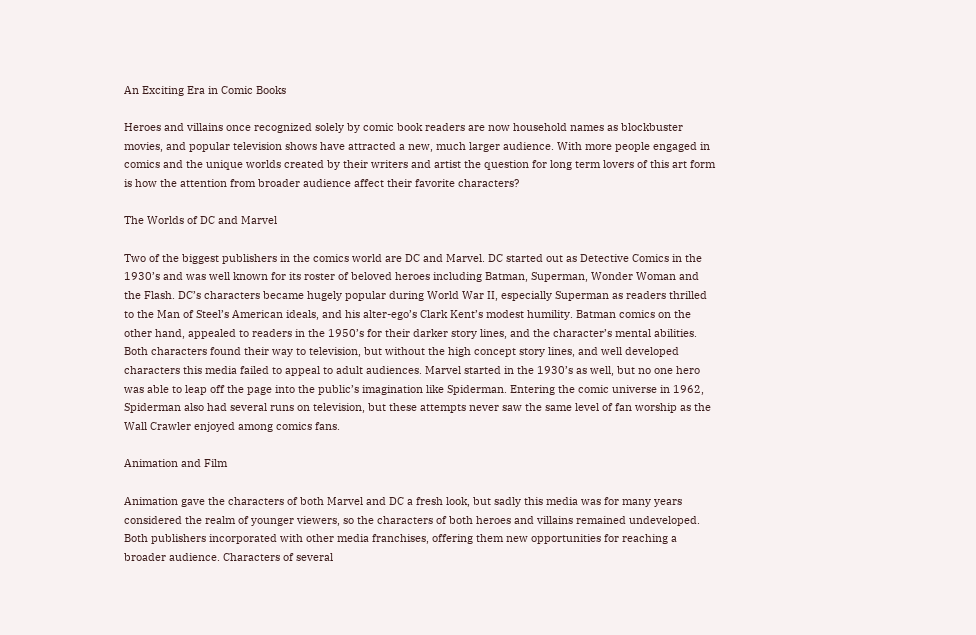An Exciting Era in Comic Books

Heroes and villains once recognized solely by comic book readers are now household names as blockbuster movies, and popular television shows have attracted a new, much larger audience. With more people engaged in comics and the unique worlds created by their writers and artist the question for long term lovers of this art form is how the attention from broader audience affect their favorite characters?

The Worlds of DC and Marvel

Two of the biggest publishers in the comics world are DC and Marvel. DC started out as Detective Comics in the 1930’s and was well known for its roster of beloved heroes including Batman, Superman, Wonder Woman and the Flash. DC’s characters became hugely popular during World War II, especially Superman as readers thrilled to the Man of Steel’s American ideals, and his alter-ego’s Clark Kent’s modest humility. Batman comics on the other hand, appealed to readers in the 1950’s for their darker story lines, and the character’s mental abilities. Both characters found their way to television, but without the high concept story lines, and well developed characters this media failed to appeal to adult audiences. Marvel started in the 1930’s as well, but no one hero was able to leap off the page into the public’s imagination like Spiderman. Entering the comic universe in 1962, Spiderman also had several runs on television, but these attempts never saw the same level of fan worship as the Wall Crawler enjoyed among comics fans.

Animation and Film

Animation gave the characters of both Marvel and DC a fresh look, but sadly this media was for many years considered the realm of younger viewers, so the characters of both heroes and villains remained undeveloped. Both publishers incorporated with other media franchises, offering them new opportunities for reaching a broader audience. Characters of several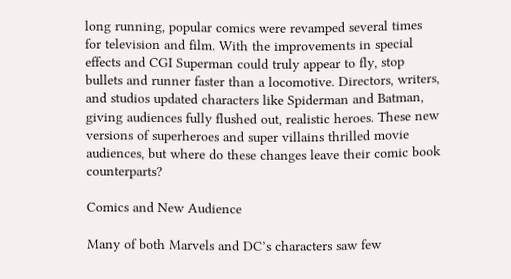long running, popular comics were revamped several times for television and film. With the improvements in special effects and CGI Superman could truly appear to fly, stop bullets and runner faster than a locomotive. Directors, writers, and studios updated characters like Spiderman and Batman, giving audiences fully flushed out, realistic heroes. These new versions of superheroes and super villains thrilled movie audiences, but where do these changes leave their comic book counterparts?

Comics and New Audience

Many of both Marvels and DC’s characters saw few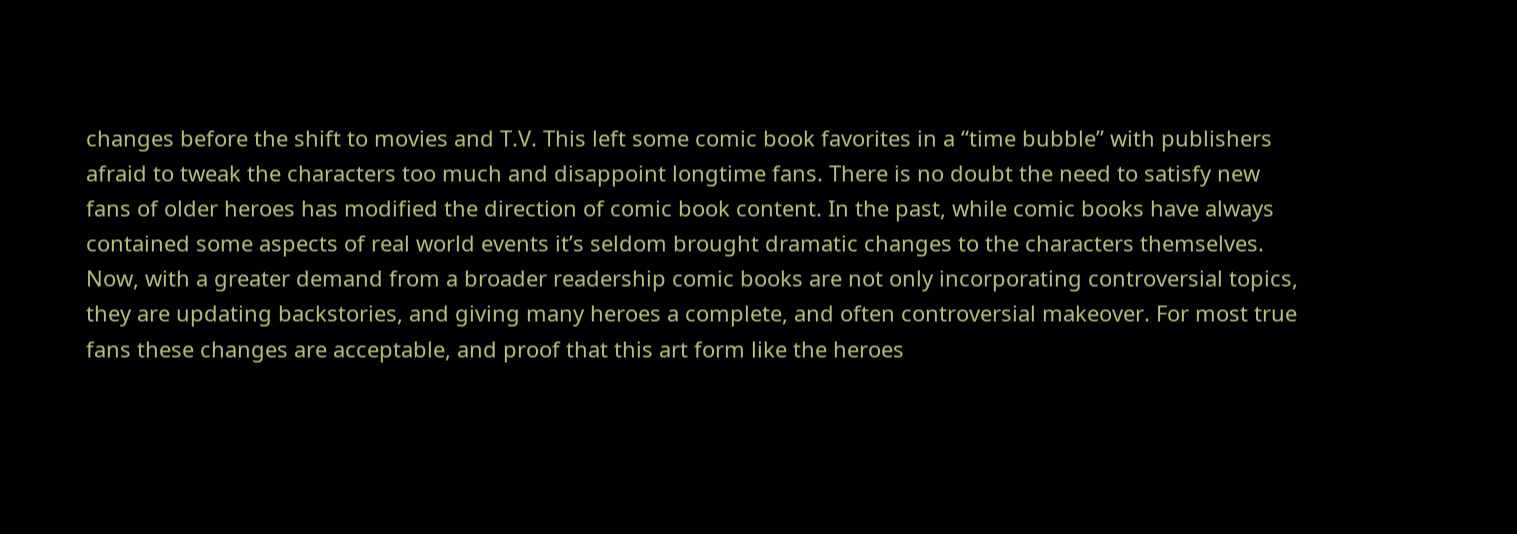changes before the shift to movies and T.V. This left some comic book favorites in a “time bubble” with publishers afraid to tweak the characters too much and disappoint longtime fans. There is no doubt the need to satisfy new fans of older heroes has modified the direction of comic book content. In the past, while comic books have always contained some aspects of real world events it’s seldom brought dramatic changes to the characters themselves. Now, with a greater demand from a broader readership comic books are not only incorporating controversial topics, they are updating backstories, and giving many heroes a complete, and often controversial makeover. For most true fans these changes are acceptable, and proof that this art form like the heroes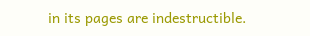in its pages are indestructible.